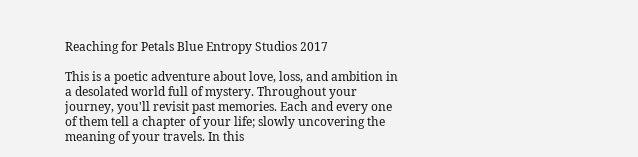Reaching for Petals Blue Entropy Studios 2017

This is a poetic adventure about love, loss, and ambition in a desolated world full of mystery. Throughout your journey, you'll revisit past memories. Each and every one of them tell a chapter of your life; slowly uncovering the meaning of your travels. In this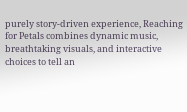purely story-driven experience, Reaching for Petals combines dynamic music, breathtaking visuals, and interactive choices to tell an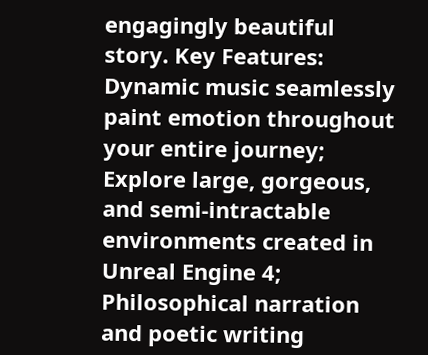engagingly beautiful story. Key Features: Dynamic music seamlessly paint emotion throughout your entire journey; Explore large, gorgeous, and semi-intractable environments created in Unreal Engine 4; Philosophical narration and poetic writing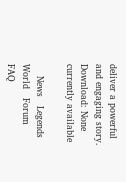deliver a powerful and engaging story.
Download: None currently available

    News   Legends World   Forum   FAQ